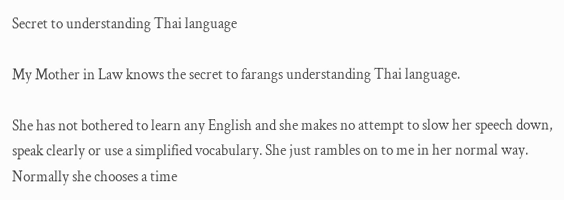Secret to understanding Thai language

My Mother in Law knows the secret to farangs understanding Thai language.

She has not bothered to learn any English and she makes no attempt to slow her speech down, speak clearly or use a simplified vocabulary. She just rambles on to me in her normal way. Normally she chooses a time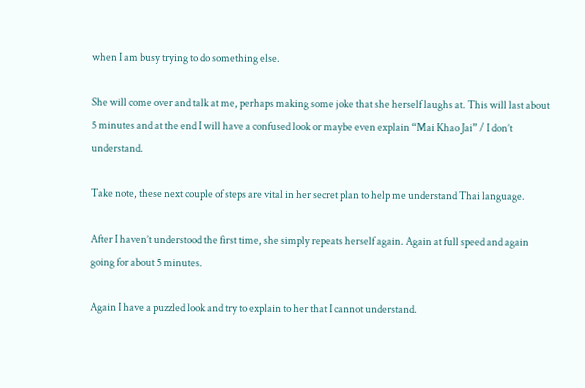when I am busy trying to do something else.

She will come over and talk at me, perhaps making some joke that she herself laughs at. This will last about 5 minutes and at the end I will have a confused look or maybe even explain “Mai Khao Jai” / I don’t understand.

Take note, these next couple of steps are vital in her secret plan to help me understand Thai language.

After I haven’t understood the first time, she simply repeats herself again. Again at full speed and again going for about 5 minutes.

Again I have a puzzled look and try to explain to her that I cannot understand.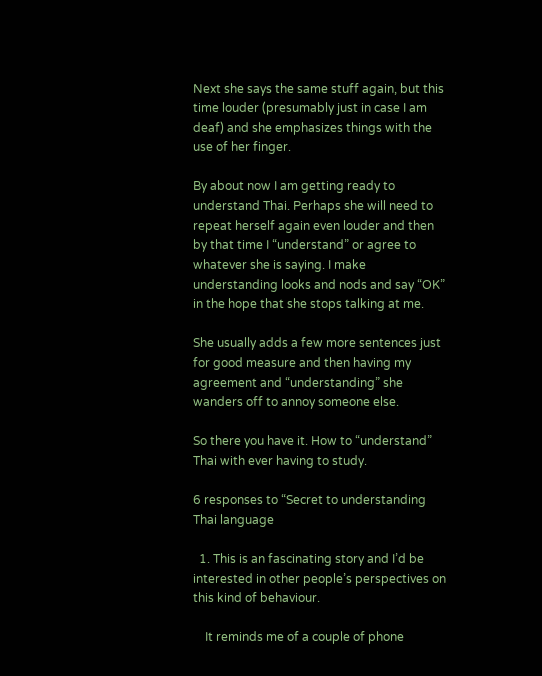Next she says the same stuff again, but this time louder (presumably just in case I am deaf) and she emphasizes things with the use of her finger.

By about now I am getting ready to understand Thai. Perhaps she will need to repeat herself again even louder and then by that time I “understand” or agree to whatever she is saying. I make understanding looks and nods and say “OK” in the hope that she stops talking at me.

She usually adds a few more sentences just for good measure and then having my agreement and “understanding” she wanders off to annoy someone else.

So there you have it. How to “understand” Thai with ever having to study.

6 responses to “Secret to understanding Thai language

  1. This is an fascinating story and I’d be interested in other people’s perspectives on this kind of behaviour.

    It reminds me of a couple of phone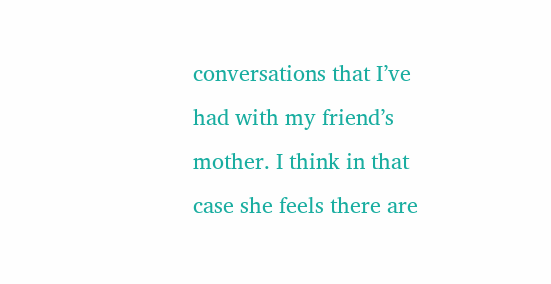conversations that I’ve had with my friend’s mother. I think in that case she feels there are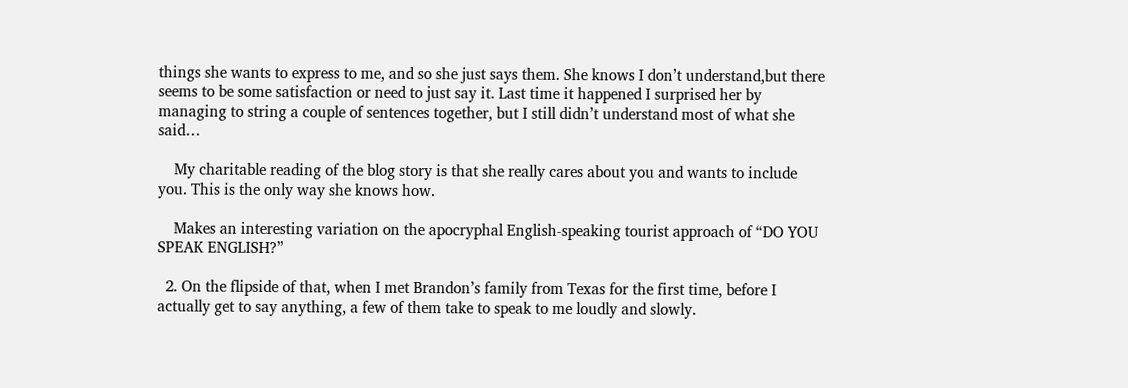things she wants to express to me, and so she just says them. She knows I don’t understand,but there seems to be some satisfaction or need to just say it. Last time it happened I surprised her by managing to string a couple of sentences together, but I still didn’t understand most of what she said…

    My charitable reading of the blog story is that she really cares about you and wants to include you. This is the only way she knows how.

    Makes an interesting variation on the apocryphal English-speaking tourist approach of “DO YOU SPEAK ENGLISH?”

  2. On the flipside of that, when I met Brandon’s family from Texas for the first time, before I actually get to say anything, a few of them take to speak to me loudly and slowly.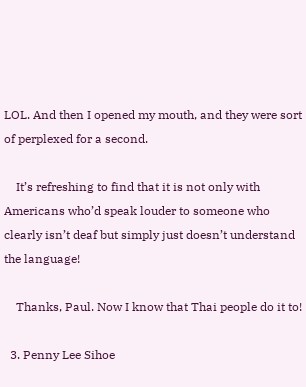LOL. And then I opened my mouth, and they were sort of perplexed for a second.

    It’s refreshing to find that it is not only with Americans who’d speak louder to someone who clearly isn’t deaf but simply just doesn’t understand the language!

    Thanks, Paul. Now I know that Thai people do it to!

  3. Penny Lee Sihoe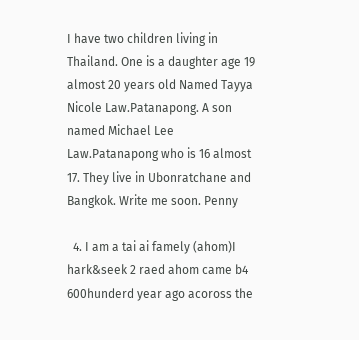I have two children living in Thailand. One is a daughter age 19 almost 20 years old Named Tayya Nicole Law.Patanapong. A son named Michael Lee Law.Patanapong who is 16 almost 17. They live in Ubonratchane and Bangkok. Write me soon. Penny

  4. I am a tai ai famely (ahom)I hark&seek 2 raed ahom came b4 600hunderd year ago acoross the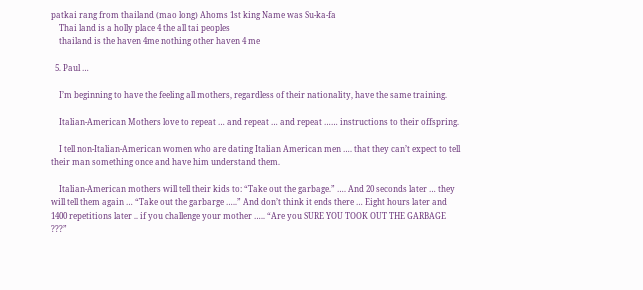patkai rang from thailand (mao long) Ahoms 1st king Name was Su-ka-fa
    Thai land is a holly place 4 the all tai peoples
    thailand is the haven 4me nothing other haven 4 me

  5. Paul …

    I’m beginning to have the feeling all mothers, regardless of their nationality, have the same training.

    Italian-American Mothers love to repeat … and repeat … and repeat …… instructions to their offspring.

    I tell non-Italian-American women who are dating Italian American men …. that they can’t expect to tell their man something once and have him understand them.

    Italian-American mothers will tell their kids to: “Take out the garbage.” …. And 20 seconds later … they will tell them again … “Take out the garbarge …..” And don’t think it ends there … Eight hours later and 1400 repetitions later .. if you challenge your mother ….. “Are you SURE YOU TOOK OUT THE GARBAGE ???”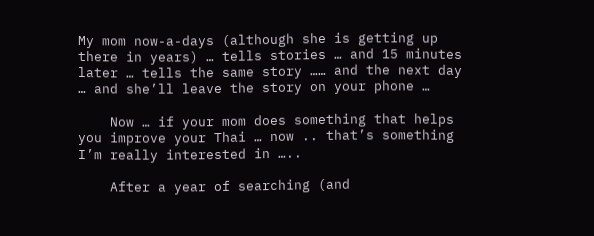My mom now-a-days (although she is getting up there in years) … tells stories … and 15 minutes later … tells the same story …… and the next day … and she’ll leave the story on your phone …

    Now … if your mom does something that helps you improve your Thai … now .. that’s something I’m really interested in …..

    After a year of searching (and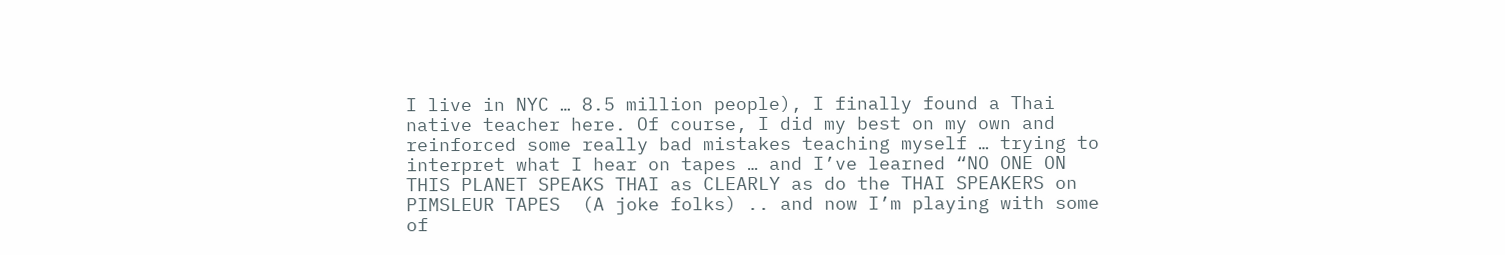I live in NYC … 8.5 million people), I finally found a Thai native teacher here. Of course, I did my best on my own and reinforced some really bad mistakes teaching myself … trying to interpret what I hear on tapes … and I’ve learned “NO ONE ON THIS PLANET SPEAKS THAI as CLEARLY as do the THAI SPEAKERS on PIMSLEUR TAPES  (A joke folks) .. and now I’m playing with some of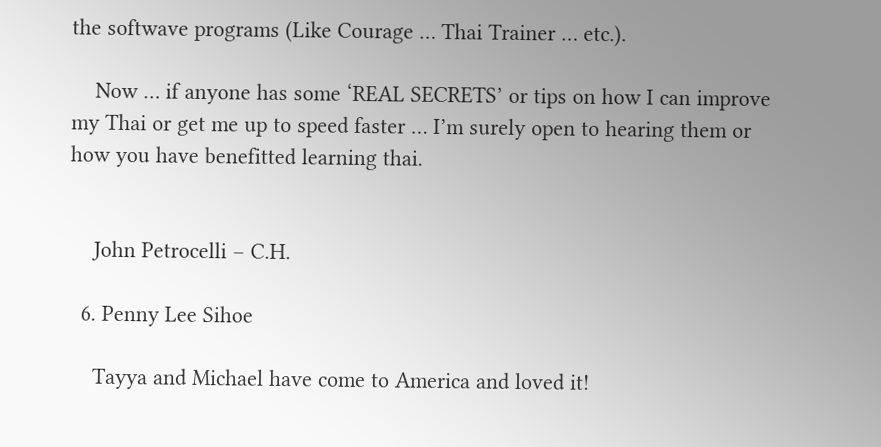the softwave programs (Like Courage … Thai Trainer … etc.).

    Now … if anyone has some ‘REAL SECRETS’ or tips on how I can improve my Thai or get me up to speed faster … I’m surely open to hearing them or how you have benefitted learning thai.


    John Petrocelli – C.H.

  6. Penny Lee Sihoe

    Tayya and Michael have come to America and loved it!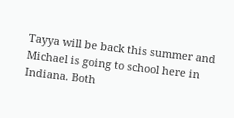Tayya will be back this summer and Michael is going to school here in Indiana. Both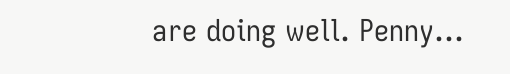are doing well. Penny…